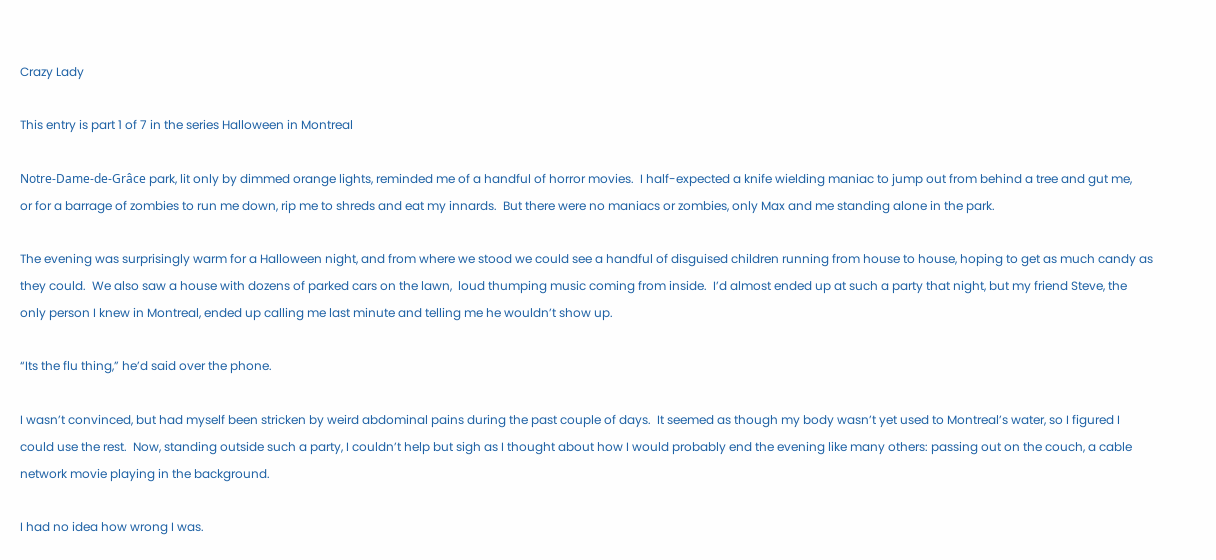Crazy Lady

This entry is part 1 of 7 in the series Halloween in Montreal

Notre-Dame-de-Grâce park, lit only by dimmed orange lights, reminded me of a handful of horror movies.  I half-expected a knife wielding maniac to jump out from behind a tree and gut me, or for a barrage of zombies to run me down, rip me to shreds and eat my innards.  But there were no maniacs or zombies, only Max and me standing alone in the park.

The evening was surprisingly warm for a Halloween night, and from where we stood we could see a handful of disguised children running from house to house, hoping to get as much candy as they could.  We also saw a house with dozens of parked cars on the lawn,  loud thumping music coming from inside.  I’d almost ended up at such a party that night, but my friend Steve, the only person I knew in Montreal, ended up calling me last minute and telling me he wouldn’t show up.

“Its the flu thing,” he’d said over the phone.

I wasn’t convinced, but had myself been stricken by weird abdominal pains during the past couple of days.  It seemed as though my body wasn’t yet used to Montreal’s water, so I figured I could use the rest.  Now, standing outside such a party, I couldn’t help but sigh as I thought about how I would probably end the evening like many others: passing out on the couch, a cable network movie playing in the background.

I had no idea how wrong I was.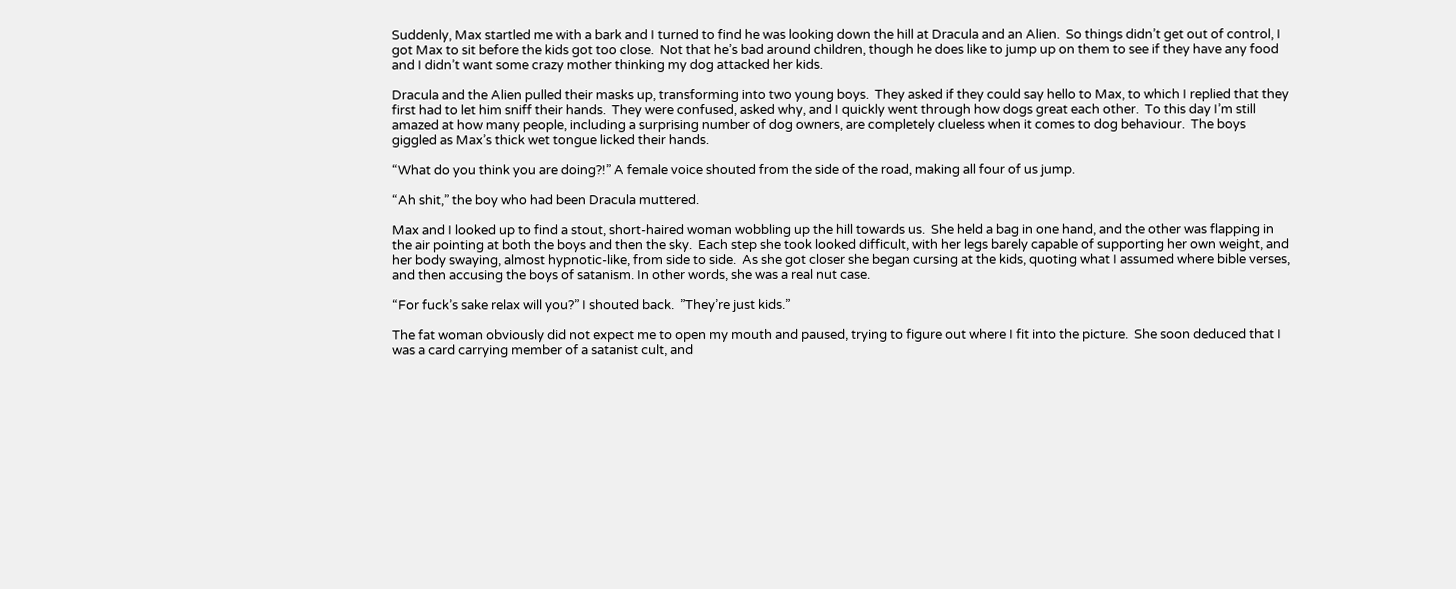Suddenly, Max startled me with a bark and I turned to find he was looking down the hill at Dracula and an Alien.  So things didn’t get out of control, I got Max to sit before the kids got too close.  Not that he’s bad around children, though he does like to jump up on them to see if they have any food and I didn’t want some crazy mother thinking my dog attacked her kids.

Dracula and the Alien pulled their masks up, transforming into two young boys.  They asked if they could say hello to Max, to which I replied that they first had to let him sniff their hands.  They were confused, asked why, and I quickly went through how dogs great each other.  To this day I’m still amazed at how many people, including a surprising number of dog owners, are completely clueless when it comes to dog behaviour.  The boys giggled as Max’s thick wet tongue licked their hands.

“What do you think you are doing?!” A female voice shouted from the side of the road, making all four of us jump.

“Ah shit,” the boy who had been Dracula muttered.

Max and I looked up to find a stout, short-haired woman wobbling up the hill towards us.  She held a bag in one hand, and the other was flapping in the air pointing at both the boys and then the sky.  Each step she took looked difficult, with her legs barely capable of supporting her own weight, and her body swaying, almost hypnotic-like, from side to side.  As she got closer she began cursing at the kids, quoting what I assumed where bible verses, and then accusing the boys of satanism. In other words, she was a real nut case.

“For fuck’s sake relax will you?” I shouted back.  ”They’re just kids.”

The fat woman obviously did not expect me to open my mouth and paused, trying to figure out where I fit into the picture.  She soon deduced that I was a card carrying member of a satanist cult, and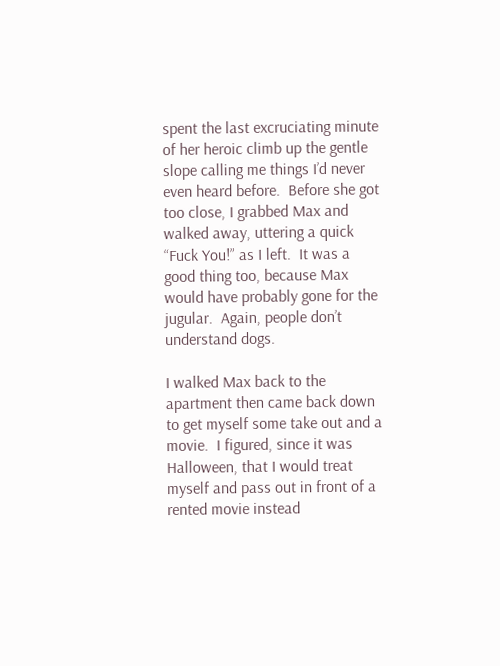spent the last excruciating minute of her heroic climb up the gentle slope calling me things I’d never even heard before.  Before she got too close, I grabbed Max and walked away, uttering a quick “Fuck You!” as I left.  It was a good thing too, because Max would have probably gone for the jugular.  Again, people don’t understand dogs.

I walked Max back to the apartment then came back down to get myself some take out and a movie.  I figured, since it was Halloween, that I would treat myself and pass out in front of a rented movie instead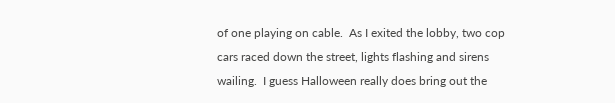of one playing on cable.  As I exited the lobby, two cop cars raced down the street, lights flashing and sirens wailing.  I guess Halloween really does bring out the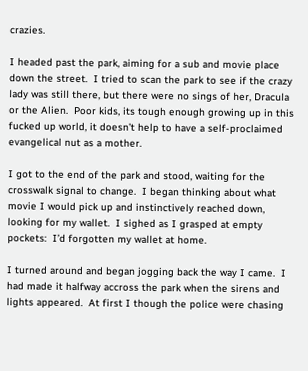crazies.

I headed past the park, aiming for a sub and movie place down the street.  I tried to scan the park to see if the crazy lady was still there, but there were no sings of her, Dracula or the Alien.  Poor kids, its tough enough growing up in this fucked up world, it doesn’t help to have a self-proclaimed evangelical nut as a mother.

I got to the end of the park and stood, waiting for the crosswalk signal to change.  I began thinking about what movie I would pick up and instinctively reached down, looking for my wallet.  I sighed as I grasped at empty pockets:  I’d forgotten my wallet at home.

I turned around and began jogging back the way I came.  I had made it halfway accross the park when the sirens and lights appeared.  At first I though the police were chasing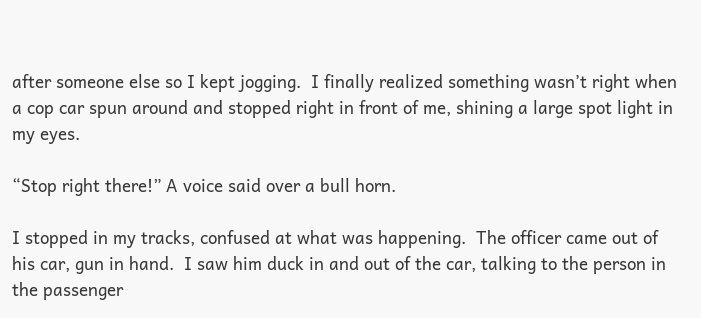after someone else so I kept jogging.  I finally realized something wasn’t right when a cop car spun around and stopped right in front of me, shining a large spot light in my eyes.

“Stop right there!” A voice said over a bull horn.

I stopped in my tracks, confused at what was happening.  The officer came out of his car, gun in hand.  I saw him duck in and out of the car, talking to the person in the passenger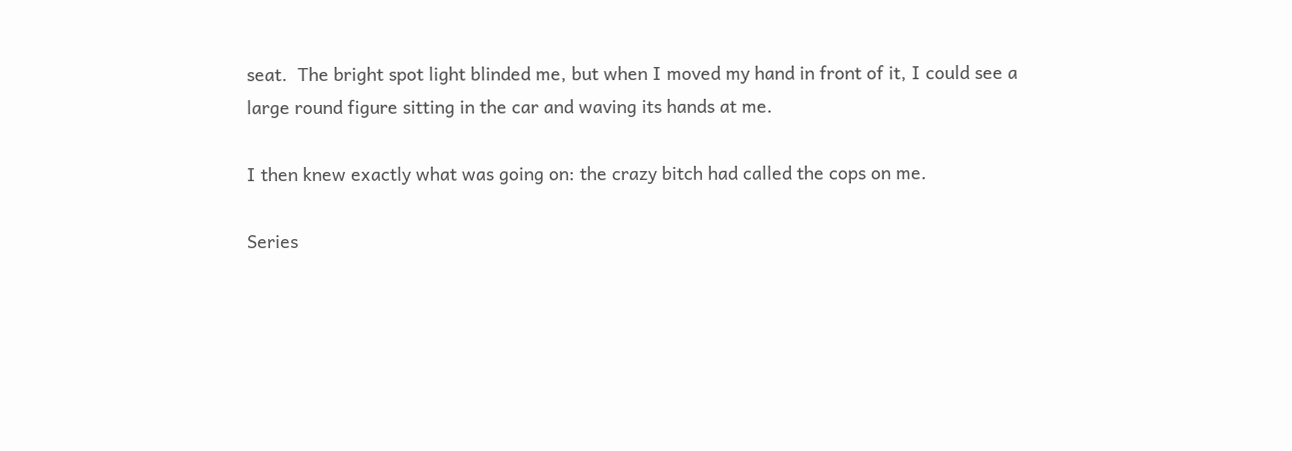seat.  The bright spot light blinded me, but when I moved my hand in front of it, I could see a large round figure sitting in the car and waving its hands at me.

I then knew exactly what was going on: the crazy bitch had called the cops on me.

Series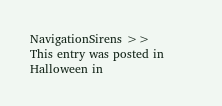NavigationSirens >>
This entry was posted in Halloween in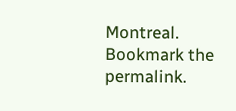Montreal. Bookmark the permalink.